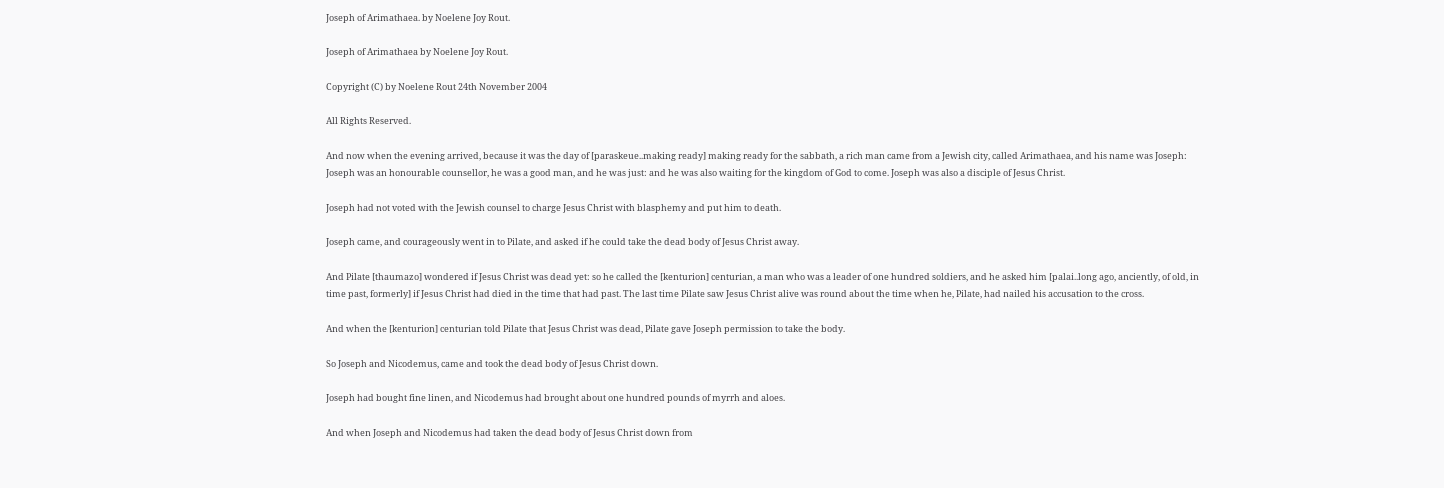Joseph of Arimathaea. by Noelene Joy Rout.

Joseph of Arimathaea by Noelene Joy Rout.

Copyright (C) by Noelene Rout 24th November 2004

All Rights Reserved.

And now when the evening arrived, because it was the day of [paraskeue..making ready] making ready for the sabbath, a rich man came from a Jewish city, called Arimathaea, and his name was Joseph: Joseph was an honourable counsellor, he was a good man, and he was just: and he was also waiting for the kingdom of God to come. Joseph was also a disciple of Jesus Christ.

Joseph had not voted with the Jewish counsel to charge Jesus Christ with blasphemy and put him to death.

Joseph came, and courageously went in to Pilate, and asked if he could take the dead body of Jesus Christ away.

And Pilate [thaumazo] wondered if Jesus Christ was dead yet: so he called the [kenturion] centurian, a man who was a leader of one hundred soldiers, and he asked him [palai..long ago, anciently, of old, in time past, formerly] if Jesus Christ had died in the time that had past. The last time Pilate saw Jesus Christ alive was round about the time when he, Pilate, had nailed his accusation to the cross.

And when the [kenturion] centurian told Pilate that Jesus Christ was dead, Pilate gave Joseph permission to take the body.

So Joseph and Nicodemus, came and took the dead body of Jesus Christ down.

Joseph had bought fine linen, and Nicodemus had brought about one hundred pounds of myrrh and aloes.

And when Joseph and Nicodemus had taken the dead body of Jesus Christ down from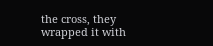the cross, they wrapped it with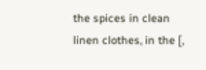the spices in clean linen clothes, in the [,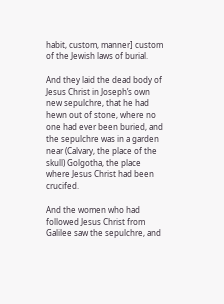habit, custom, manner] custom of the Jewish laws of burial.

And they laid the dead body of Jesus Christ in Joseph’s own new sepulchre, that he had hewn out of stone, where no one had ever been buried, and the sepulchre was in a garden near (Calvary, the place of the skull) Golgotha, the place where Jesus Christ had been crucifed.

And the women who had followed Jesus Christ from Galilee saw the sepulchre, and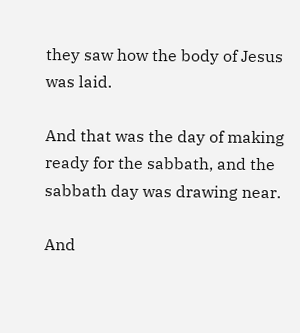they saw how the body of Jesus was laid.

And that was the day of making ready for the sabbath, and the sabbath day was drawing near.

And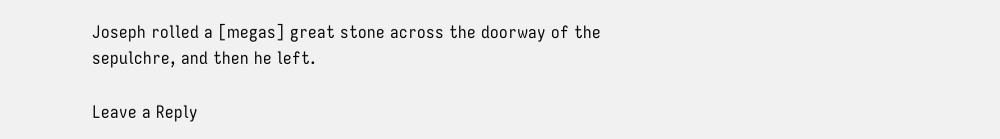Joseph rolled a [megas] great stone across the doorway of the sepulchre, and then he left.

Leave a Reply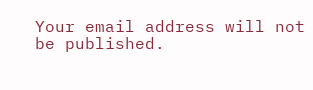Your email address will not be published.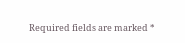Required fields are marked *